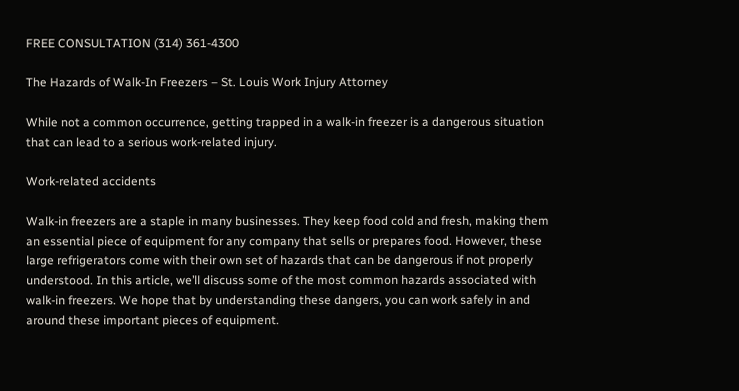FREE CONSULTATION (314) 361-4300

The Hazards of Walk-In Freezers – St. Louis Work Injury Attorney

While not a common occurrence, getting trapped in a walk-in freezer is a dangerous situation that can lead to a serious work-related injury.

Work-related accidents

Walk-in freezers are a staple in many businesses. They keep food cold and fresh, making them an essential piece of equipment for any company that sells or prepares food. However, these large refrigerators come with their own set of hazards that can be dangerous if not properly understood. In this article, we’ll discuss some of the most common hazards associated with walk-in freezers. We hope that by understanding these dangers, you can work safely in and around these important pieces of equipment.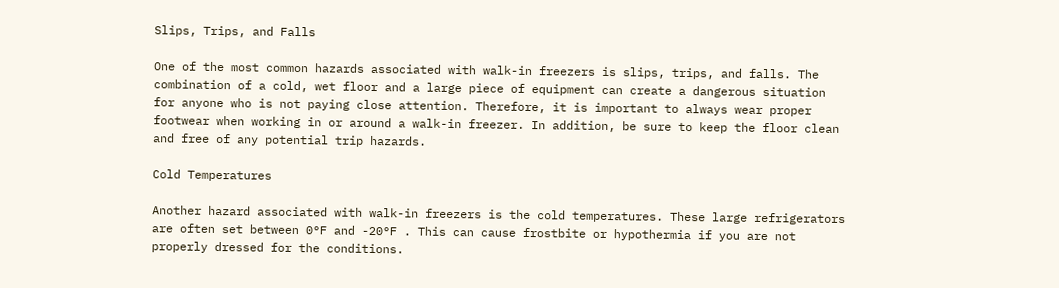Slips, Trips, and Falls

One of the most common hazards associated with walk-in freezers is slips, trips, and falls. The combination of a cold, wet floor and a large piece of equipment can create a dangerous situation for anyone who is not paying close attention. Therefore, it is important to always wear proper footwear when working in or around a walk-in freezer. In addition, be sure to keep the floor clean and free of any potential trip hazards.

Cold Temperatures

Another hazard associated with walk-in freezers is the cold temperatures. These large refrigerators are often set between 0°F and -20°F . This can cause frostbite or hypothermia if you are not properly dressed for the conditions.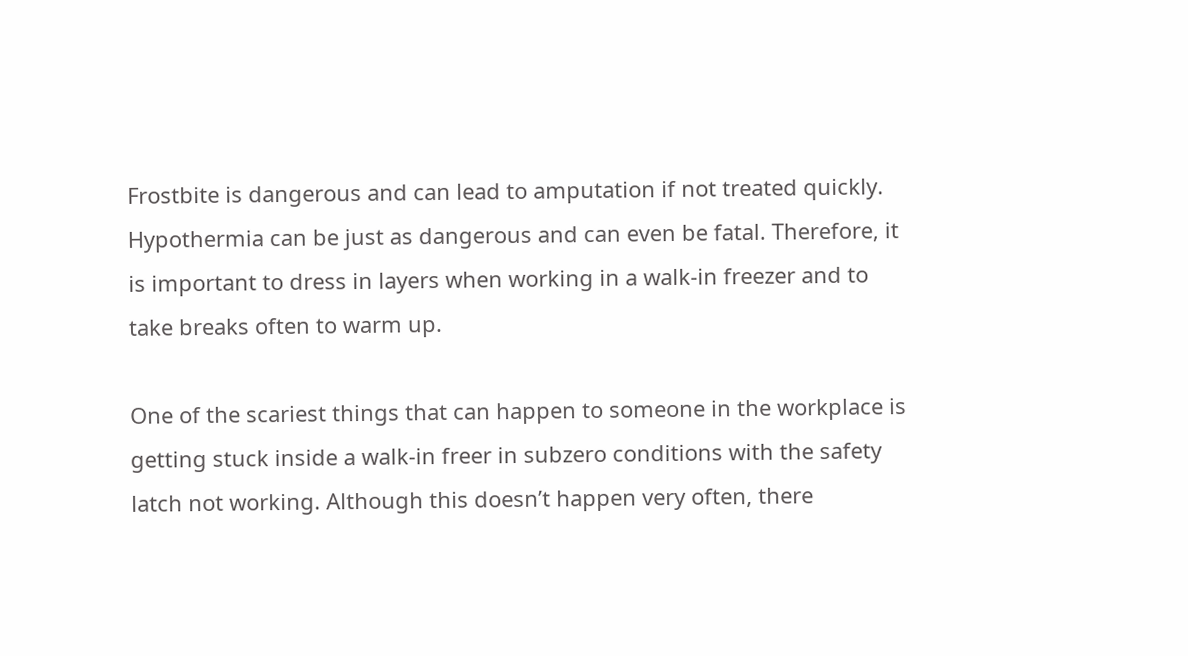Frostbite is dangerous and can lead to amputation if not treated quickly. Hypothermia can be just as dangerous and can even be fatal. Therefore, it is important to dress in layers when working in a walk-in freezer and to take breaks often to warm up.

One of the scariest things that can happen to someone in the workplace is getting stuck inside a walk-in freer in subzero conditions with the safety latch not working. Although this doesn’t happen very often, there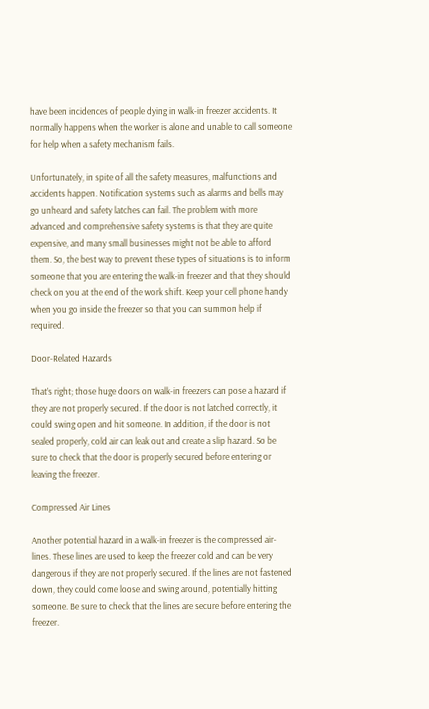have been incidences of people dying in walk-in freezer accidents. It normally happens when the worker is alone and unable to call someone for help when a safety mechanism fails.

Unfortunately, in spite of all the safety measures, malfunctions and accidents happen. Notification systems such as alarms and bells may go unheard and safety latches can fail. The problem with more advanced and comprehensive safety systems is that they are quite expensive, and many small businesses might not be able to afford them. So, the best way to prevent these types of situations is to inform someone that you are entering the walk-in freezer and that they should check on you at the end of the work shift. Keep your cell phone handy when you go inside the freezer so that you can summon help if required.

Door-Related Hazards

That’s right; those huge doors on walk-in freezers can pose a hazard if they are not properly secured. If the door is not latched correctly, it could swing open and hit someone. In addition, if the door is not sealed properly, cold air can leak out and create a slip hazard. So be sure to check that the door is properly secured before entering or leaving the freezer.

Compressed Air Lines

Another potential hazard in a walk-in freezer is the compressed air-lines. These lines are used to keep the freezer cold and can be very dangerous if they are not properly secured. If the lines are not fastened down, they could come loose and swing around, potentially hitting someone. Be sure to check that the lines are secure before entering the freezer.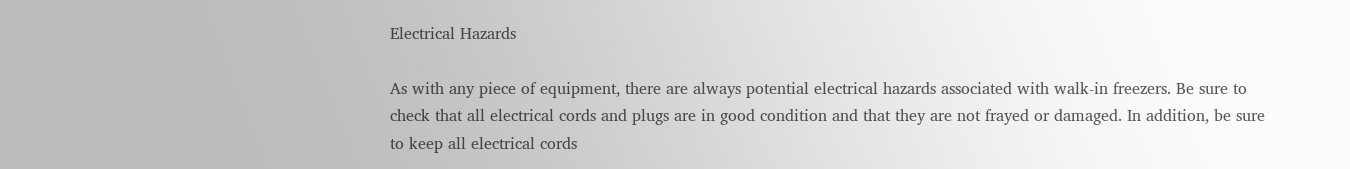Electrical Hazards

As with any piece of equipment, there are always potential electrical hazards associated with walk-in freezers. Be sure to check that all electrical cords and plugs are in good condition and that they are not frayed or damaged. In addition, be sure to keep all electrical cords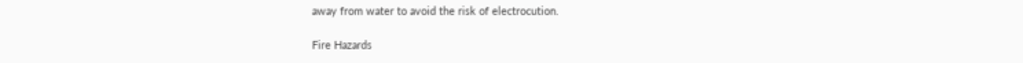away from water to avoid the risk of electrocution.

Fire Hazards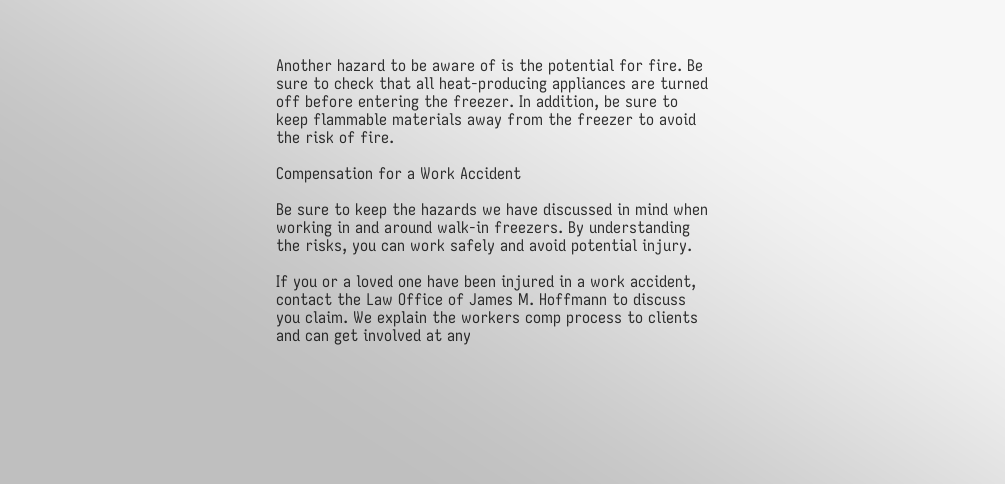Another hazard to be aware of is the potential for fire. Be sure to check that all heat-producing appliances are turned off before entering the freezer. In addition, be sure to keep flammable materials away from the freezer to avoid the risk of fire.

Compensation for a Work Accident

Be sure to keep the hazards we have discussed in mind when working in and around walk-in freezers. By understanding the risks, you can work safely and avoid potential injury.

If you or a loved one have been injured in a work accident, contact the Law Office of James M. Hoffmann to discuss you claim. We explain the workers comp process to clients and can get involved at any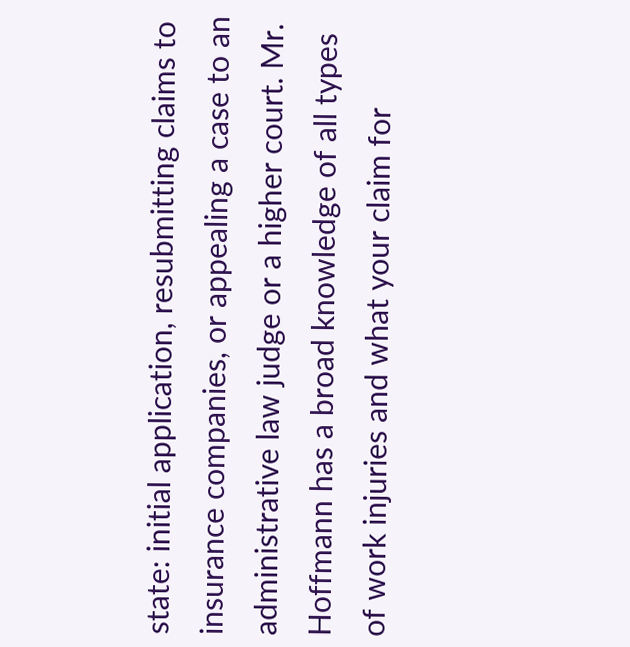state: initial application, resubmitting claims to insurance companies, or appealing a case to an administrative law judge or a higher court. Mr. Hoffmann has a broad knowledge of all types of work injuries and what your claim for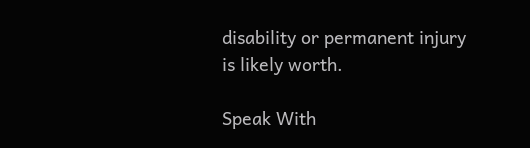disability or permanent injury is likely worth.

Speak With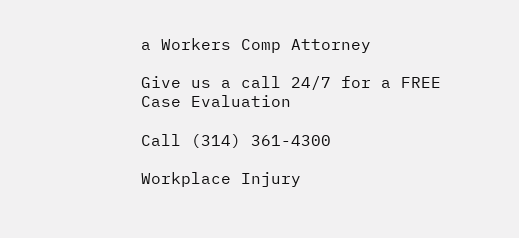a Workers Comp Attorney

Give us a call 24/7 for a FREE Case Evaluation

Call (314) 361-4300

Workplace Injury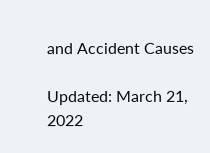and Accident Causes

Updated: March 21, 2022